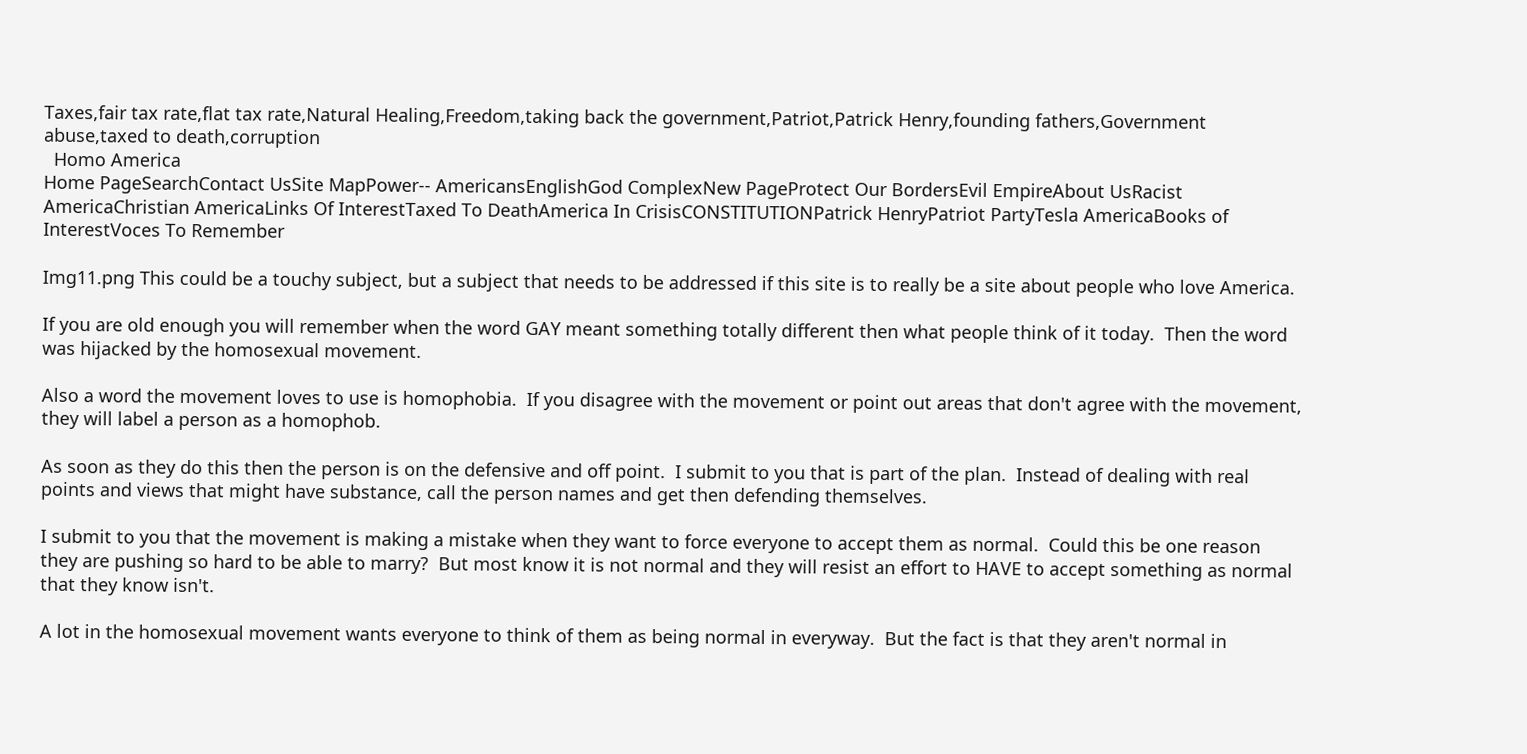Taxes,fair tax rate,flat tax rate,Natural Healing,Freedom,taking back the government,Patriot,Patrick Henry,founding fathers,Government abuse,taxed to death,corruption
  Homo America
Home PageSearchContact UsSite MapPower-- AmericansEnglishGod ComplexNew PageProtect Our BordersEvil EmpireAbout UsRacist AmericaChristian AmericaLinks Of InterestTaxed To DeathAmerica In CrisisCONSTITUTIONPatrick HenryPatriot PartyTesla AmericaBooks of InterestVoces To Remember

Img11.png This could be a touchy subject, but a subject that needs to be addressed if this site is to really be a site about people who love America.

If you are old enough you will remember when the word GAY meant something totally different then what people think of it today.  Then the word was hijacked by the homosexual movement.

Also a word the movement loves to use is homophobia.  If you disagree with the movement or point out areas that don't agree with the movement, they will label a person as a homophob.

As soon as they do this then the person is on the defensive and off point.  I submit to you that is part of the plan.  Instead of dealing with real points and views that might have substance, call the person names and get then defending themselves.

I submit to you that the movement is making a mistake when they want to force everyone to accept them as normal.  Could this be one reason they are pushing so hard to be able to marry?  But most know it is not normal and they will resist an effort to HAVE to accept something as normal that they know isn't.

A lot in the homosexual movement wants everyone to think of them as being normal in everyway.  But the fact is that they aren't normal in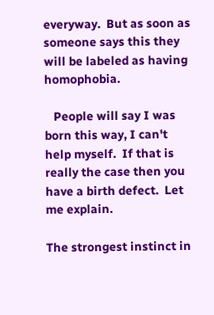everyway.  But as soon as someone says this they will be labeled as having homophobia.

   People will say I was born this way, I can't help myself.  If that is really the case then you have a birth defect.  Let me explain.

The strongest instinct in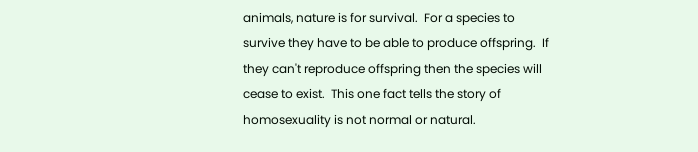animals, nature is for survival.  For a species to survive they have to be able to produce offspring.  If they can't reproduce offspring then the species will cease to exist.  This one fact tells the story of  homosexuality is not normal or natural.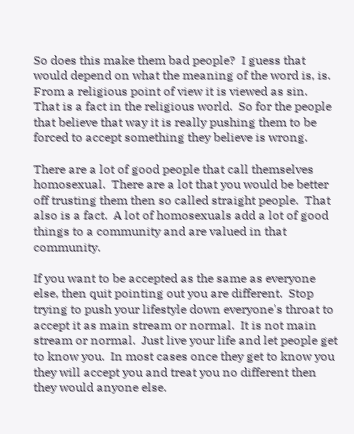So does this make them bad people?  I guess that would depend on what the meaning of the word is, is.  From a religious point of view it is viewed as sin.  That is a fact in the religious world.  So for the people that believe that way it is really pushing them to be forced to accept something they believe is wrong.

There are a lot of good people that call themselves homosexual.  There are a lot that you would be better off trusting them then so called straight people.  That also is a fact.  A lot of homosexuals add a lot of good things to a community and are valued in that community.

If you want to be accepted as the same as everyone else, then quit pointing out you are different.  Stop trying to push your lifestyle down everyone's throat to accept it as main stream or normal.  It is not main stream or normal.  Just live your life and let people get to know you.  In most cases once they get to know you they will accept you and treat you no different then they would anyone else.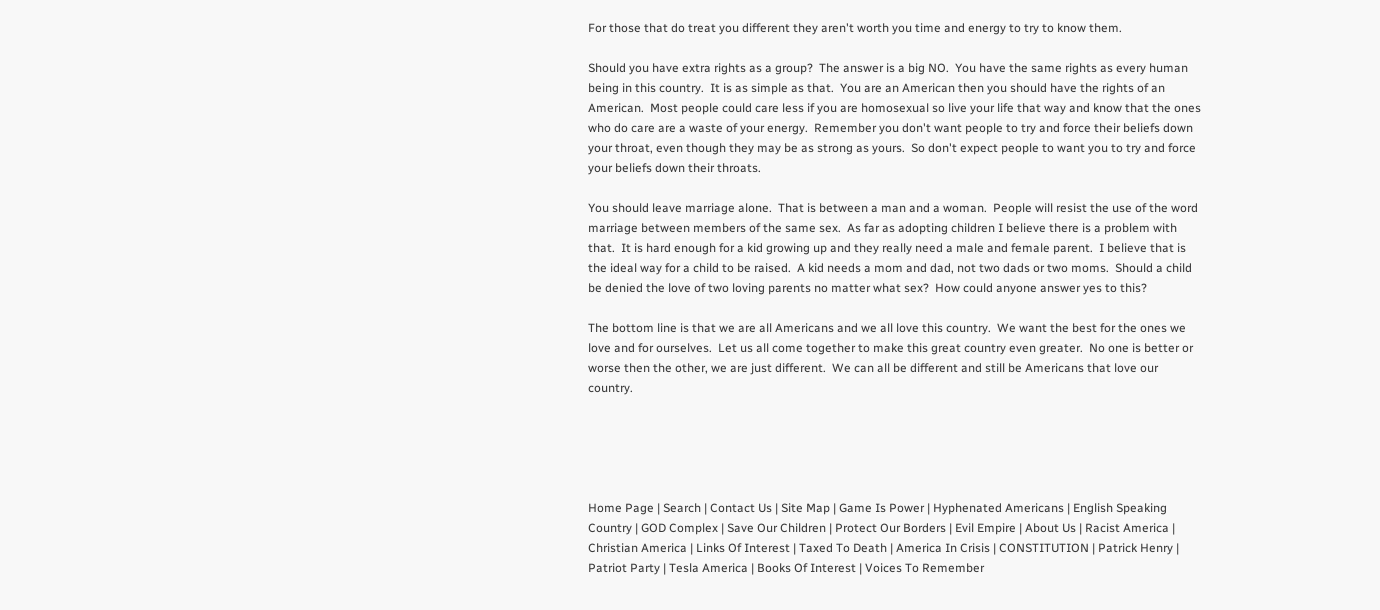For those that do treat you different they aren't worth you time and energy to try to know them.

Should you have extra rights as a group?  The answer is a big NO.  You have the same rights as every human being in this country.  It is as simple as that.  You are an American then you should have the rights of an American.  Most people could care less if you are homosexual so live your life that way and know that the ones who do care are a waste of your energy.  Remember you don't want people to try and force their beliefs down your throat, even though they may be as strong as yours.  So don't expect people to want you to try and force your beliefs down their throats.

You should leave marriage alone.  That is between a man and a woman.  People will resist the use of the word marriage between members of the same sex.  As far as adopting children I believe there is a problem with that.  It is hard enough for a kid growing up and they really need a male and female parent.  I believe that is the ideal way for a child to be raised.  A kid needs a mom and dad, not two dads or two moms.  Should a child be denied the love of two loving parents no matter what sex?  How could anyone answer yes to this?

The bottom line is that we are all Americans and we all love this country.  We want the best for the ones we love and for ourselves.  Let us all come together to make this great country even greater.  No one is better or worse then the other, we are just different.  We can all be different and still be Americans that love our country.





Home Page | Search | Contact Us | Site Map | Game Is Power | Hyphenated Americans | English Speaking Country | GOD Complex | Save Our Children | Protect Our Borders | Evil Empire | About Us | Racist America | Christian America | Links Of Interest | Taxed To Death | America In Crisis | CONSTITUTION | Patrick Henry | Patriot Party | Tesla America | Books Of Interest | Voices To Remember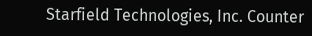Starfield Technologies, Inc. Counter